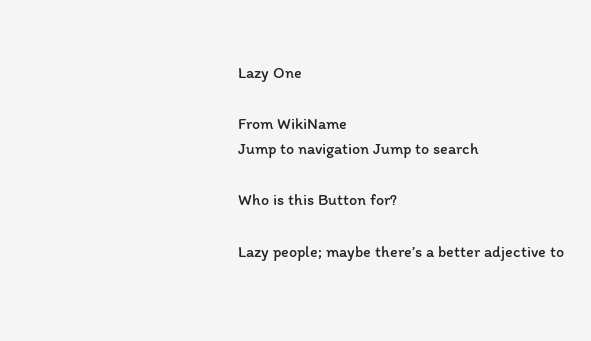Lazy One

From WikiName
Jump to navigation Jump to search

Who is this Button for?

Lazy people; maybe there’s a better adjective to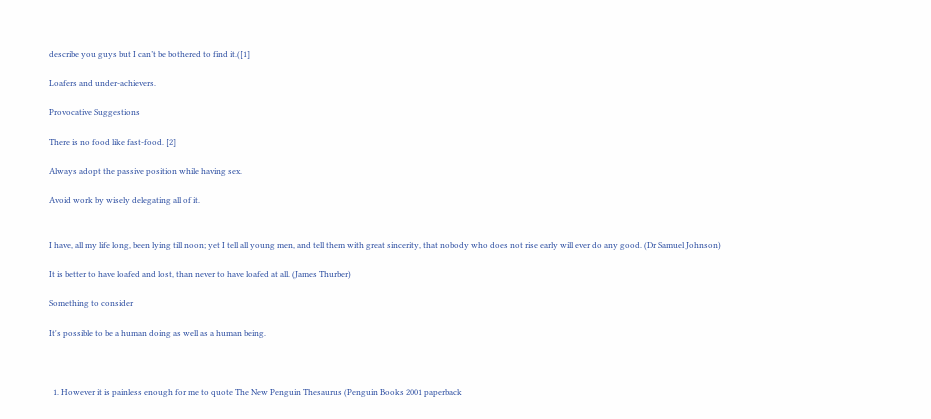describe you guys but I can’t be bothered to find it.([1]

Loafers and under-achievers.

Provocative Suggestions

There is no food like fast-food. [2]

Always adopt the passive position while having sex.

Avoid work by wisely delegating all of it.


I have, all my life long, been lying till noon; yet I tell all young men, and tell them with great sincerity, that nobody who does not rise early will ever do any good. (Dr Samuel Johnson)

It is better to have loafed and lost, than never to have loafed at all. (James Thurber)

Something to consider

It's possible to be a human doing as well as a human being.



  1. However it is painless enough for me to quote The New Penguin Thesaurus (Penguin Books 2001 paperback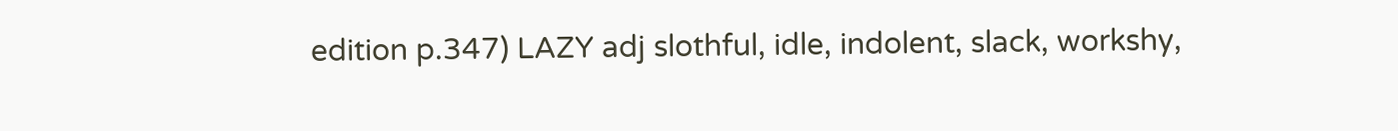edition p.347) LAZY adj slothful, idle, indolent, slack, workshy,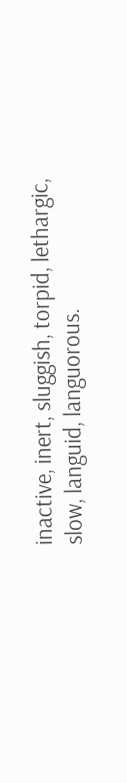inactive, inert, sluggish, torpid, lethargic, slow, languid, languorous.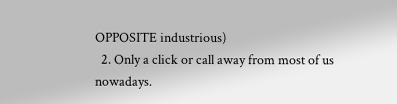OPPOSITE industrious)
  2. Only a click or call away from most of us nowadays.